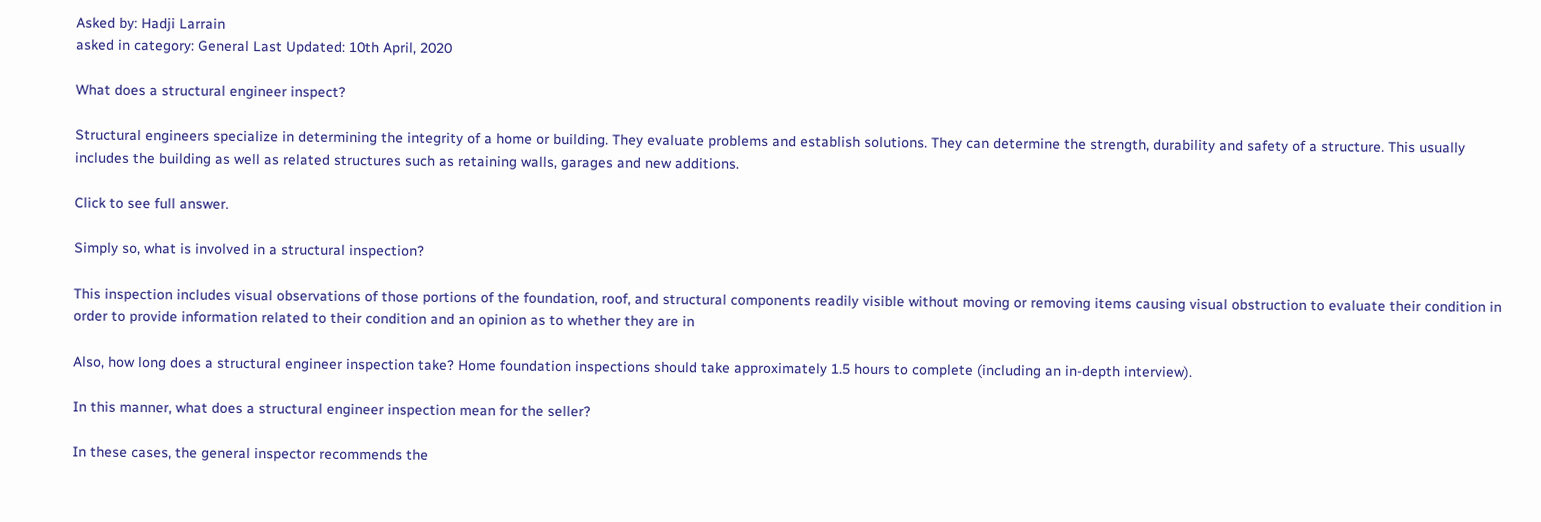Asked by: Hadji Larrain
asked in category: General Last Updated: 10th April, 2020

What does a structural engineer inspect?

Structural engineers specialize in determining the integrity of a home or building. They evaluate problems and establish solutions. They can determine the strength, durability and safety of a structure. This usually includes the building as well as related structures such as retaining walls, garages and new additions.

Click to see full answer.

Simply so, what is involved in a structural inspection?

This inspection includes visual observations of those portions of the foundation, roof, and structural components readily visible without moving or removing items causing visual obstruction to evaluate their condition in order to provide information related to their condition and an opinion as to whether they are in

Also, how long does a structural engineer inspection take? Home foundation inspections should take approximately 1.5 hours to complete (including an in-depth interview).

In this manner, what does a structural engineer inspection mean for the seller?

In these cases, the general inspector recommends the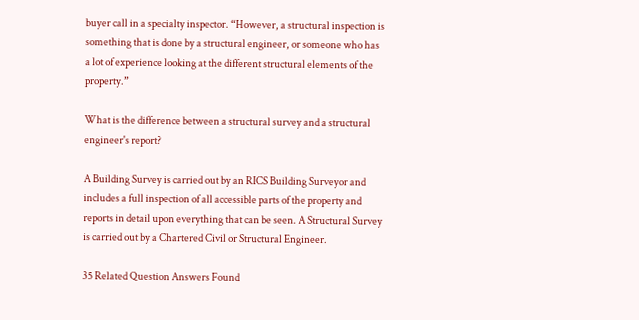buyer call in a specialty inspector. “However, a structural inspection is something that is done by a structural engineer, or someone who has a lot of experience looking at the different structural elements of the property.”

What is the difference between a structural survey and a structural engineer's report?

A Building Survey is carried out by an RICS Building Surveyor and includes a full inspection of all accessible parts of the property and reports in detail upon everything that can be seen. A Structural Survey is carried out by a Chartered Civil or Structural Engineer.

35 Related Question Answers Found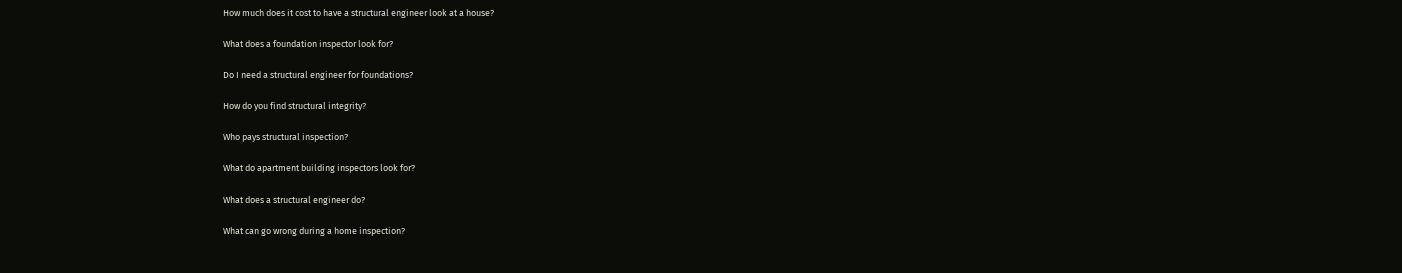How much does it cost to have a structural engineer look at a house?

What does a foundation inspector look for?

Do I need a structural engineer for foundations?

How do you find structural integrity?

Who pays structural inspection?

What do apartment building inspectors look for?

What does a structural engineer do?

What can go wrong during a home inspection?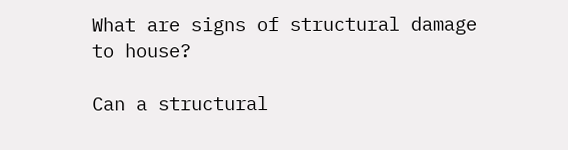What are signs of structural damage to house?

Can a structural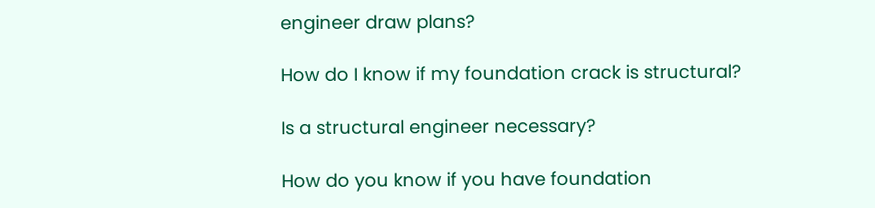engineer draw plans?

How do I know if my foundation crack is structural?

Is a structural engineer necessary?

How do you know if you have foundation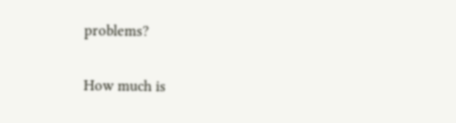problems?

How much is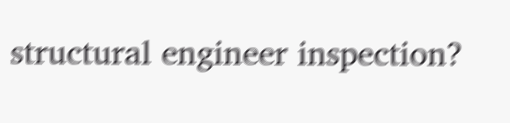structural engineer inspection?